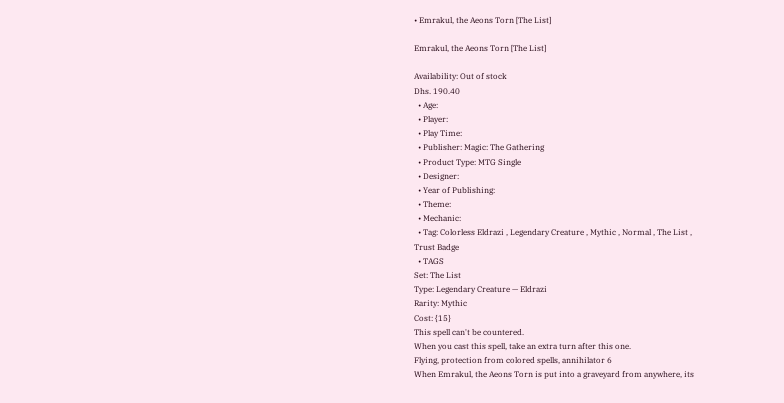• Emrakul, the Aeons Torn [The List]

Emrakul, the Aeons Torn [The List]

Availability: Out of stock
Dhs. 190.40
  • Age:
  • Player:
  • Play Time:
  • Publisher: Magic: The Gathering
  • Product Type: MTG Single
  • Designer:
  • Year of Publishing:
  • Theme:
  • Mechanic:
  • Tag: Colorless Eldrazi , Legendary Creature , Mythic , Normal , The List ,
Trust Badge
  • TAGS
Set: The List
Type: Legendary Creature — Eldrazi
Rarity: Mythic
Cost: {15}
This spell can't be countered.
When you cast this spell, take an extra turn after this one.
Flying, protection from colored spells, annihilator 6
When Emrakul, the Aeons Torn is put into a graveyard from anywhere, its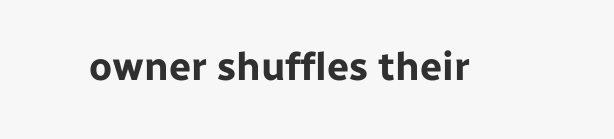owner shuffles their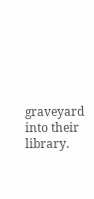graveyard into their library.